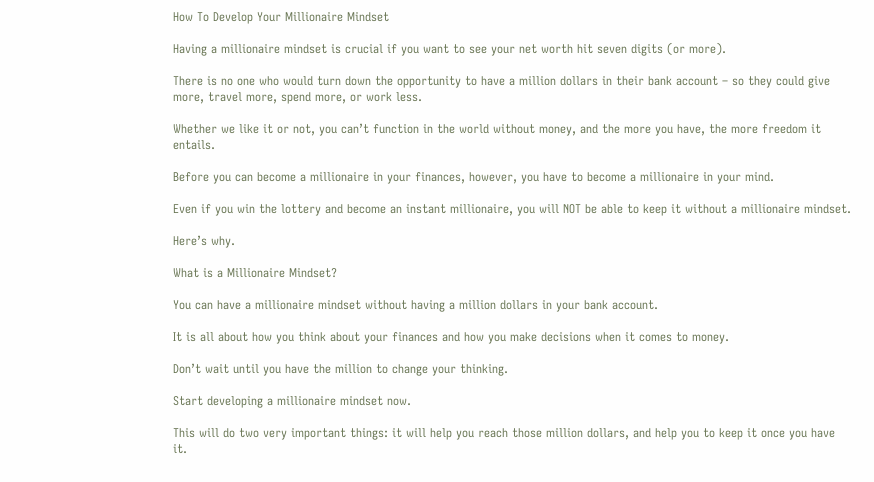How To Develop Your Millionaire Mindset

Having a millionaire mindset is crucial if you want to see your net worth hit seven digits (or more).

There is no one who would turn down the opportunity to have a million dollars in their bank account – so they could give more, travel more, spend more, or work less.

Whether we like it or not, you can’t function in the world without money, and the more you have, the more freedom it entails.

Before you can become a millionaire in your finances, however, you have to become a millionaire in your mind.

Even if you win the lottery and become an instant millionaire, you will NOT be able to keep it without a millionaire mindset.

Here’s why.

What is a Millionaire Mindset?

You can have a millionaire mindset without having a million dollars in your bank account.

It is all about how you think about your finances and how you make decisions when it comes to money.

Don’t wait until you have the million to change your thinking.

Start developing a millionaire mindset now.

This will do two very important things: it will help you reach those million dollars, and help you to keep it once you have it.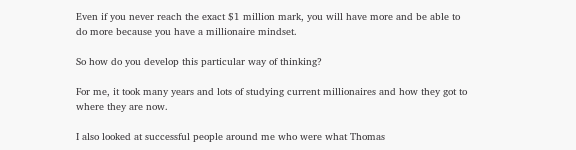Even if you never reach the exact $1 million mark, you will have more and be able to do more because you have a millionaire mindset.

So how do you develop this particular way of thinking?

For me, it took many years and lots of studying current millionaires and how they got to where they are now.

I also looked at successful people around me who were what Thomas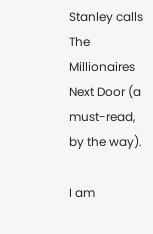Stanley calls The Millionaires Next Door (a must-read, by the way).

I am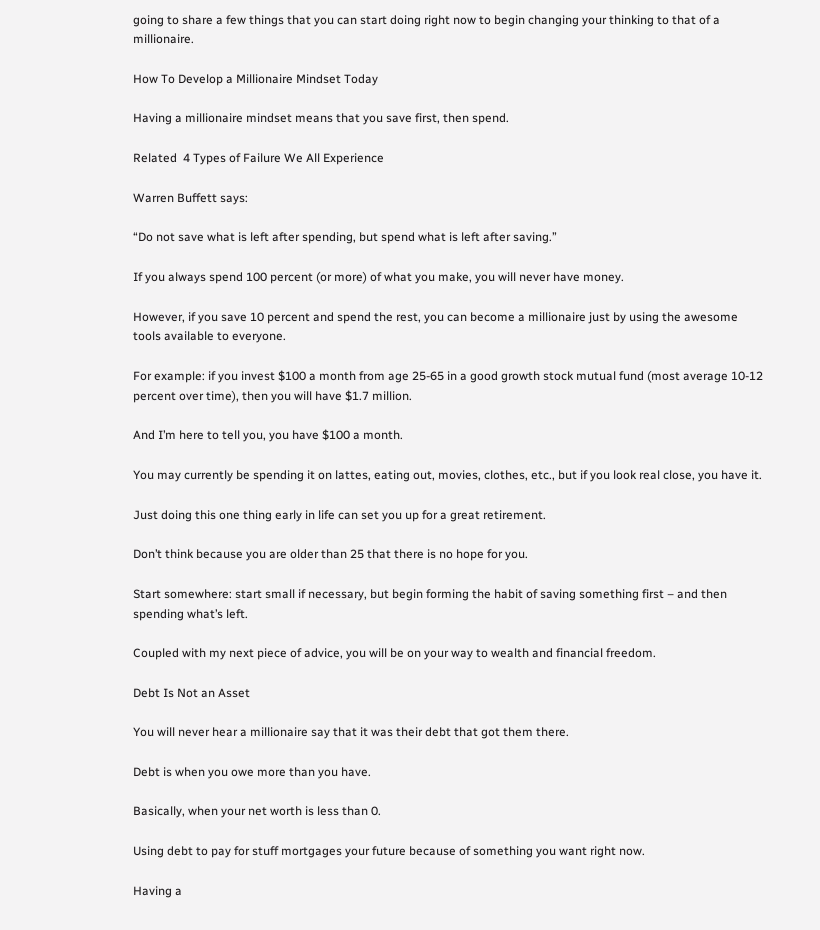going to share a few things that you can start doing right now to begin changing your thinking to that of a millionaire.

How To Develop a Millionaire Mindset Today

Having a millionaire mindset means that you save first, then spend.

Related  4 Types of Failure We All Experience

Warren Buffett says:

“Do not save what is left after spending, but spend what is left after saving.”

If you always spend 100 percent (or more) of what you make, you will never have money.

However, if you save 10 percent and spend the rest, you can become a millionaire just by using the awesome tools available to everyone.

For example: if you invest $100 a month from age 25-65 in a good growth stock mutual fund (most average 10-12 percent over time), then you will have $1.7 million.

And I’m here to tell you, you have $100 a month.

You may currently be spending it on lattes, eating out, movies, clothes, etc., but if you look real close, you have it.

Just doing this one thing early in life can set you up for a great retirement.

Don’t think because you are older than 25 that there is no hope for you.

Start somewhere: start small if necessary, but begin forming the habit of saving something first – and then spending what’s left.

Coupled with my next piece of advice, you will be on your way to wealth and financial freedom.

Debt Is Not an Asset

You will never hear a millionaire say that it was their debt that got them there.

Debt is when you owe more than you have.

Basically, when your net worth is less than 0.

Using debt to pay for stuff mortgages your future because of something you want right now.

Having a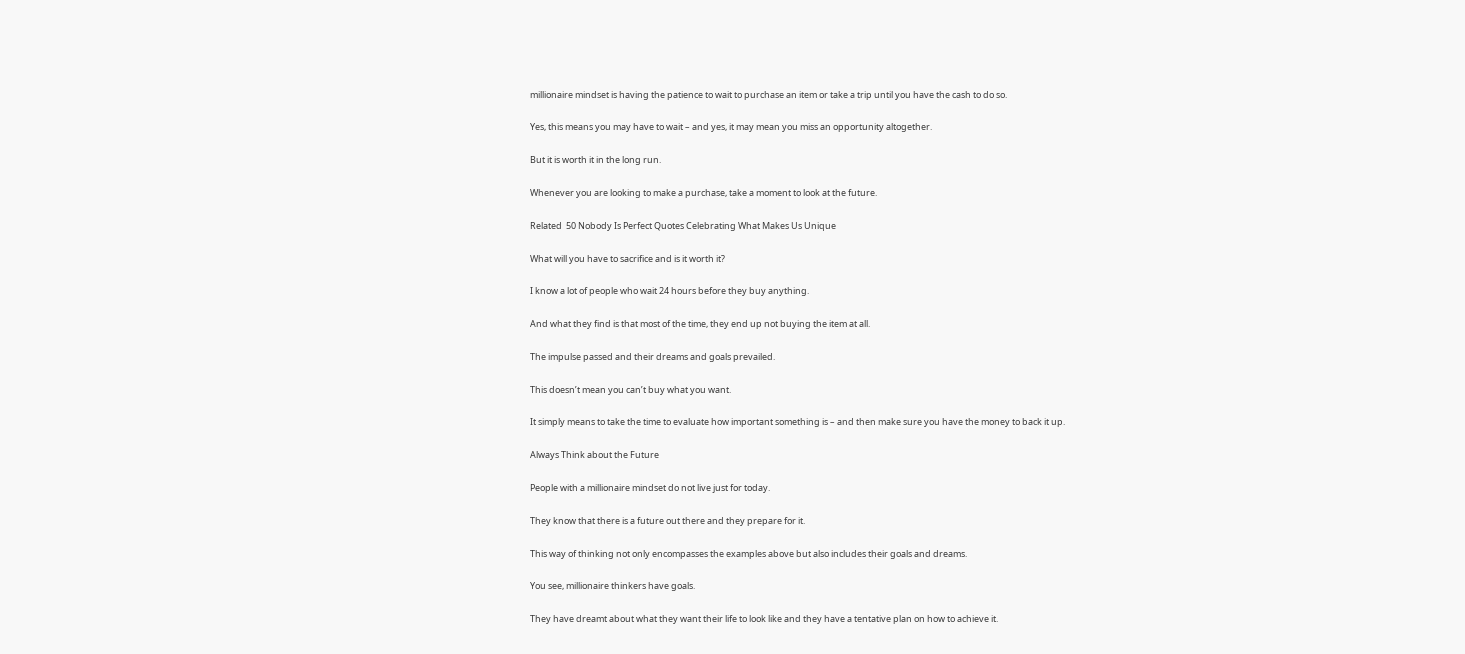millionaire mindset is having the patience to wait to purchase an item or take a trip until you have the cash to do so.

Yes, this means you may have to wait – and yes, it may mean you miss an opportunity altogether.

But it is worth it in the long run.

Whenever you are looking to make a purchase, take a moment to look at the future.

Related  50 Nobody Is Perfect Quotes Celebrating What Makes Us Unique

What will you have to sacrifice and is it worth it?

I know a lot of people who wait 24 hours before they buy anything.

And what they find is that most of the time, they end up not buying the item at all.

The impulse passed and their dreams and goals prevailed.

This doesn’t mean you can’t buy what you want.

It simply means to take the time to evaluate how important something is – and then make sure you have the money to back it up.

Always Think about the Future

People with a millionaire mindset do not live just for today.

They know that there is a future out there and they prepare for it.

This way of thinking not only encompasses the examples above but also includes their goals and dreams.

You see, millionaire thinkers have goals.

They have dreamt about what they want their life to look like and they have a tentative plan on how to achieve it.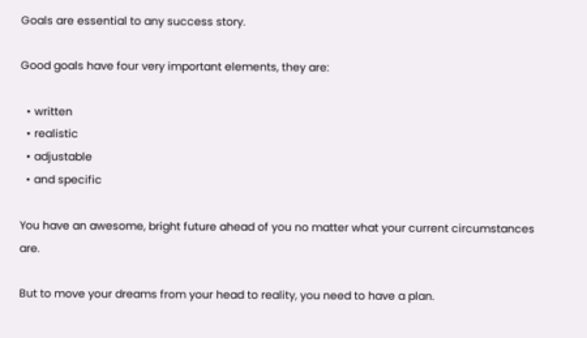Goals are essential to any success story.

Good goals have four very important elements, they are:

  • written
  • realistic
  • adjustable
  • and specific

You have an awesome, bright future ahead of you no matter what your current circumstances are.

But to move your dreams from your head to reality, you need to have a plan.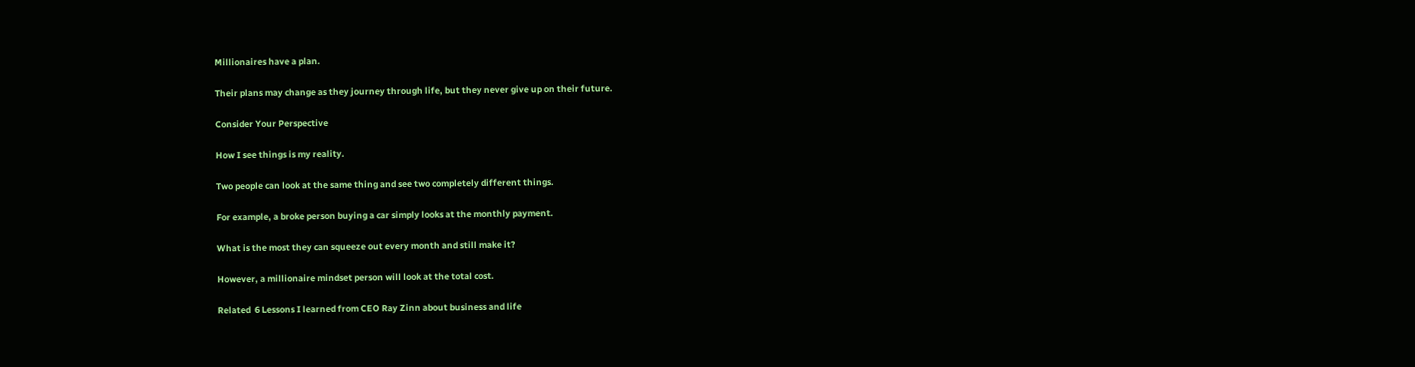Millionaires have a plan.

Their plans may change as they journey through life, but they never give up on their future.

Consider Your Perspective

How I see things is my reality.

Two people can look at the same thing and see two completely different things.

For example, a broke person buying a car simply looks at the monthly payment.

What is the most they can squeeze out every month and still make it?

However, a millionaire mindset person will look at the total cost.

Related  6 Lessons I learned from CEO Ray Zinn about business and life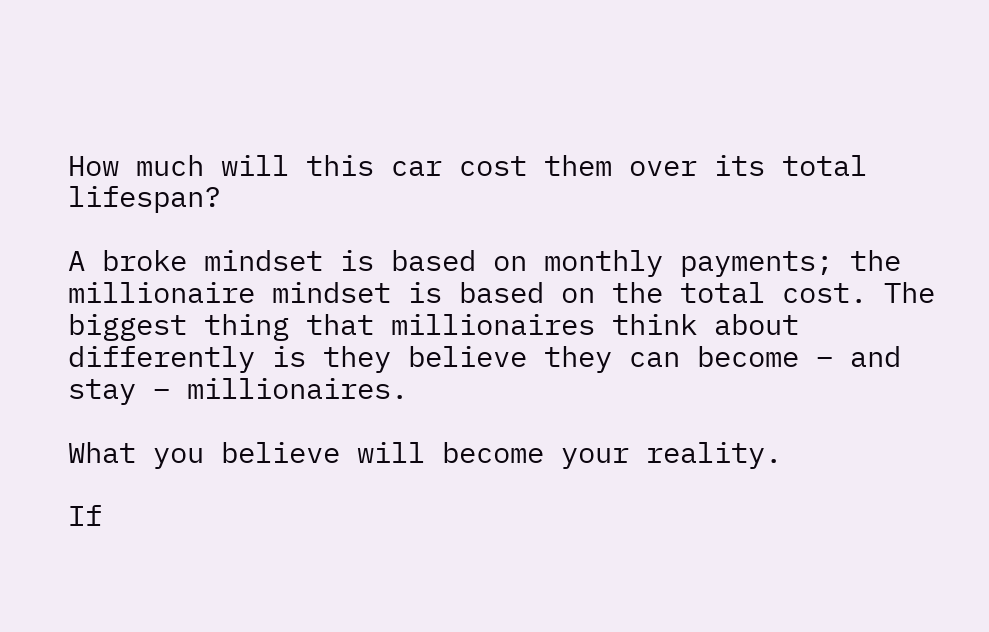How much will this car cost them over its total lifespan?

A broke mindset is based on monthly payments; the millionaire mindset is based on the total cost. The biggest thing that millionaires think about differently is they believe they can become – and stay – millionaires.

What you believe will become your reality.

If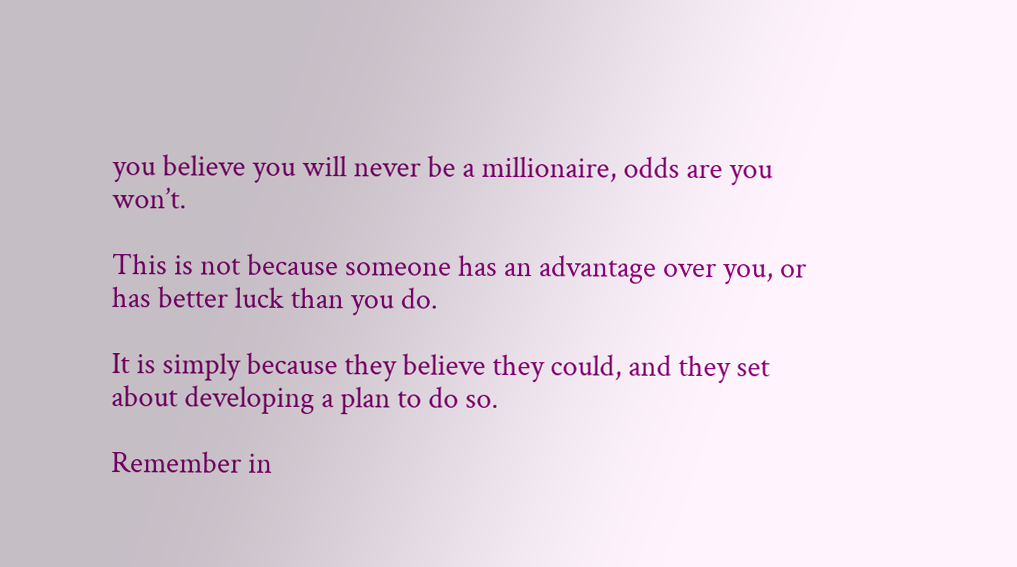you believe you will never be a millionaire, odds are you won’t.

This is not because someone has an advantage over you, or has better luck than you do.

It is simply because they believe they could, and they set about developing a plan to do so.

Remember in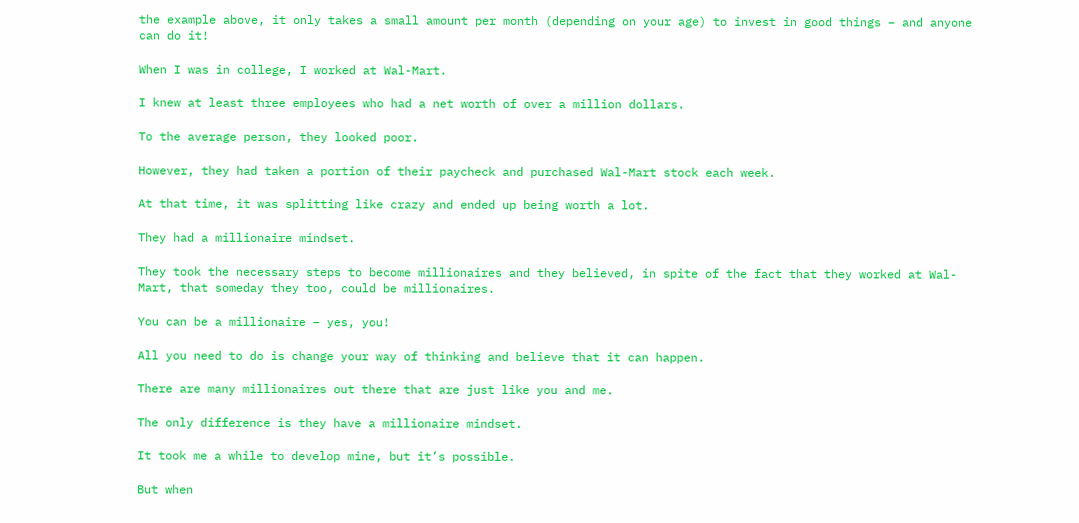the example above, it only takes a small amount per month (depending on your age) to invest in good things – and anyone can do it!

When I was in college, I worked at Wal-Mart.

I knew at least three employees who had a net worth of over a million dollars.

To the average person, they looked poor.

However, they had taken a portion of their paycheck and purchased Wal-Mart stock each week.

At that time, it was splitting like crazy and ended up being worth a lot.

They had a millionaire mindset.

They took the necessary steps to become millionaires and they believed, in spite of the fact that they worked at Wal-Mart, that someday they too, could be millionaires.

You can be a millionaire – yes, you!

All you need to do is change your way of thinking and believe that it can happen.

There are many millionaires out there that are just like you and me.

The only difference is they have a millionaire mindset.

It took me a while to develop mine, but it’s possible.

But when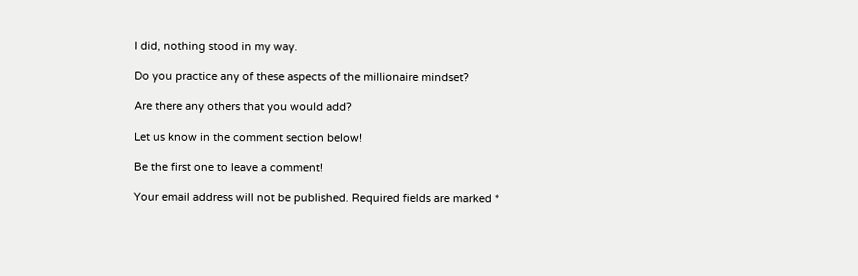I did, nothing stood in my way.

Do you practice any of these aspects of the millionaire mindset?

Are there any others that you would add?

Let us know in the comment section below!

Be the first one to leave a comment!

Your email address will not be published. Required fields are marked *